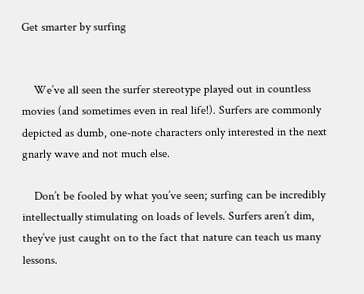Get smarter by surfing


    We’ve all seen the surfer stereotype played out in countless movies (and sometimes even in real life!). Surfers are commonly depicted as dumb, one-note characters only interested in the next gnarly wave and not much else.

    Don’t be fooled by what you’ve seen; surfing can be incredibly intellectually stimulating on loads of levels. Surfers aren’t dim, they’ve just caught on to the fact that nature can teach us many lessons.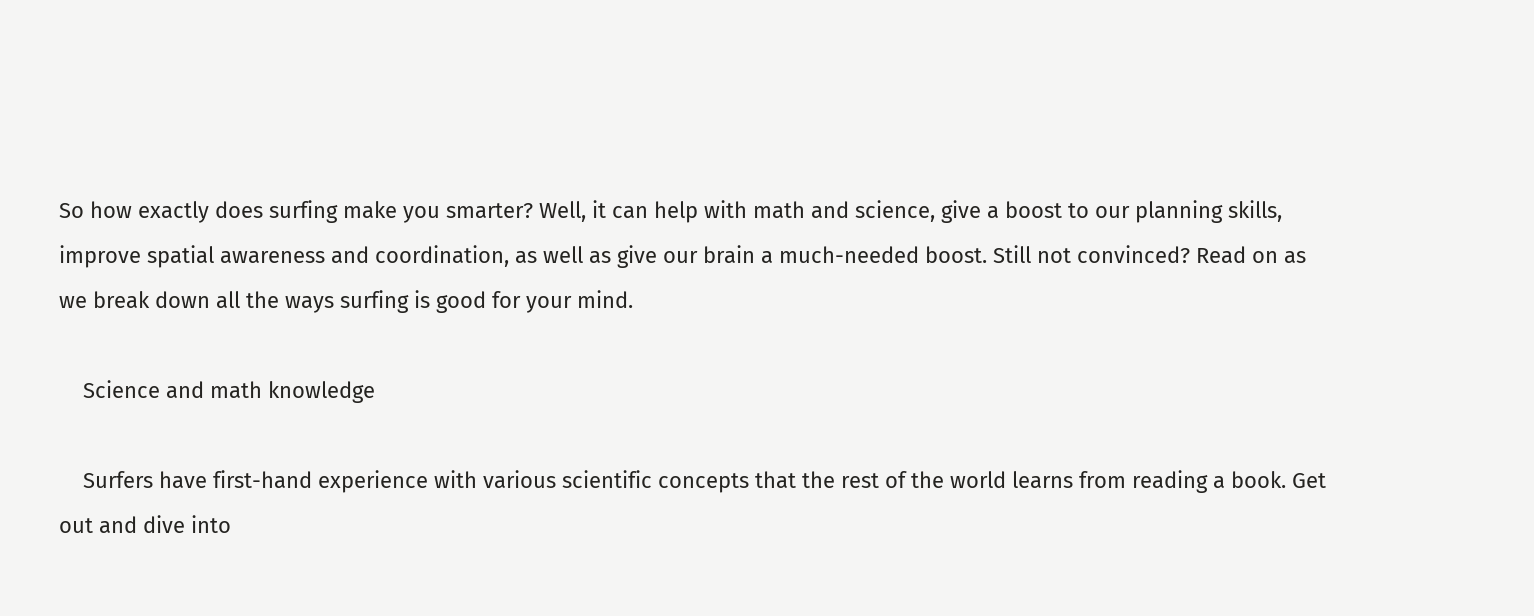So how exactly does surfing make you smarter? Well, it can help with math and science, give a boost to our planning skills, improve spatial awareness and coordination, as well as give our brain a much-needed boost. Still not convinced? Read on as we break down all the ways surfing is good for your mind.

    Science and math knowledge

    Surfers have first-hand experience with various scientific concepts that the rest of the world learns from reading a book. Get out and dive into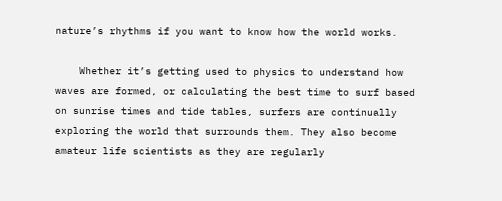nature’s rhythms if you want to know how the world works.

    Whether it’s getting used to physics to understand how waves are formed, or calculating the best time to surf based on sunrise times and tide tables, surfers are continually exploring the world that surrounds them. They also become amateur life scientists as they are regularly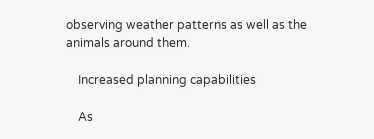observing weather patterns as well as the animals around them.

    Increased planning capabilities

    As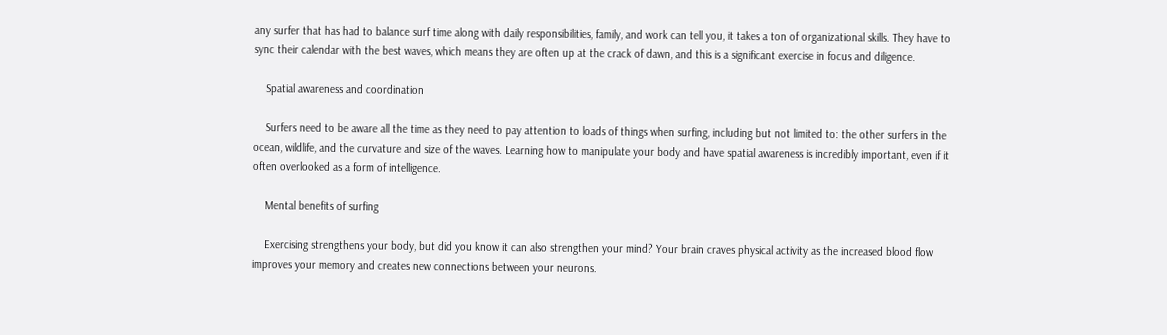any surfer that has had to balance surf time along with daily responsibilities, family, and work can tell you, it takes a ton of organizational skills. They have to sync their calendar with the best waves, which means they are often up at the crack of dawn, and this is a significant exercise in focus and diligence.

    Spatial awareness and coordination

    Surfers need to be aware all the time as they need to pay attention to loads of things when surfing, including but not limited to: the other surfers in the ocean, wildlife, and the curvature and size of the waves. Learning how to manipulate your body and have spatial awareness is incredibly important, even if it often overlooked as a form of intelligence.

    Mental benefits of surfing

    Exercising strengthens your body, but did you know it can also strengthen your mind? Your brain craves physical activity as the increased blood flow improves your memory and creates new connections between your neurons.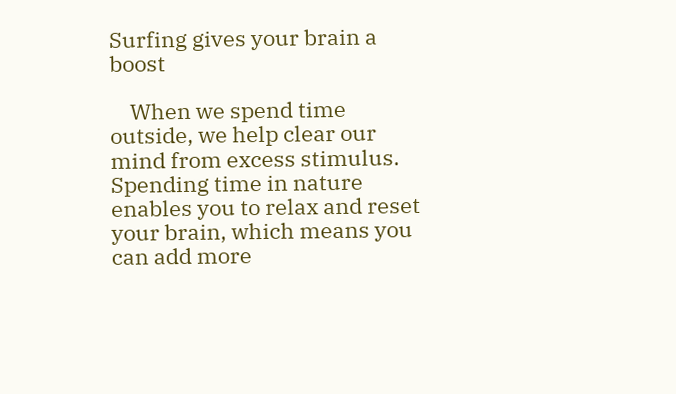Surfing gives your brain a boost

    When we spend time outside, we help clear our mind from excess stimulus. Spending time in nature enables you to relax and reset your brain, which means you can add more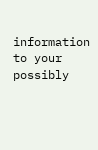information to your possibly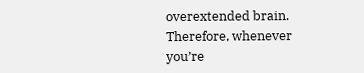overextended brain. Therefore, whenever you’re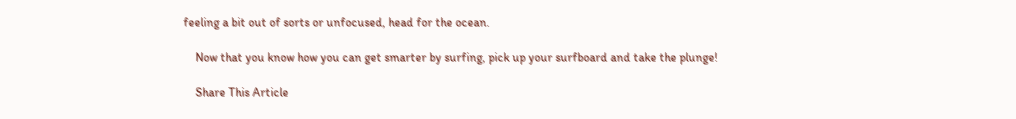feeling a bit out of sorts or unfocused, head for the ocean.

    Now that you know how you can get smarter by surfing, pick up your surfboard and take the plunge!

    Share This Article